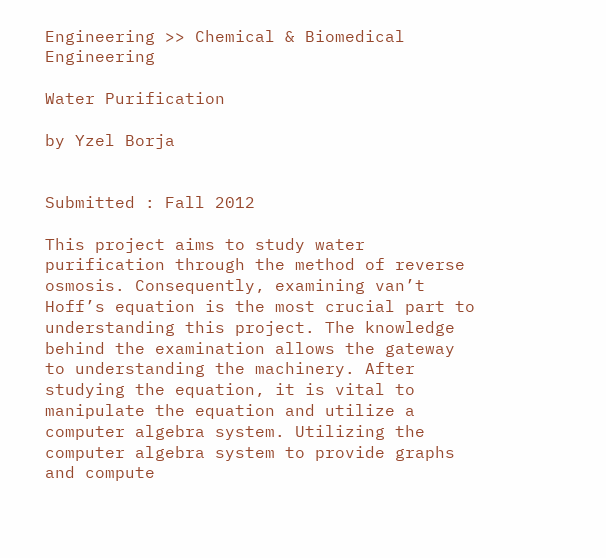Engineering >> Chemical & Biomedical Engineering

Water Purification

by Yzel Borja


Submitted : Fall 2012

This project aims to study water purification through the method of reverse osmosis. Consequently, examining van’t Hoff’s equation is the most crucial part to understanding this project. The knowledge behind the examination allows the gateway to understanding the machinery. After studying the equation, it is vital to manipulate the equation and utilize a computer algebra system. Utilizing the computer algebra system to provide graphs and compute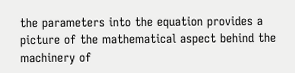the parameters into the equation provides a picture of the mathematical aspect behind the machinery of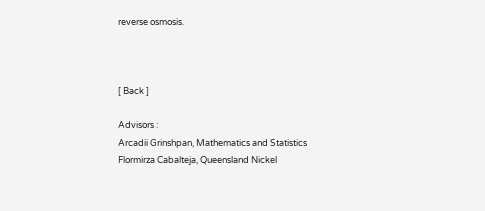reverse osmosis.



[ Back ]

Advisors :
Arcadii Grinshpan, Mathematics and Statistics
Flormirza Cabalteja, Queensland Nickel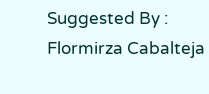Suggested By :
Flormirza Cabalteja